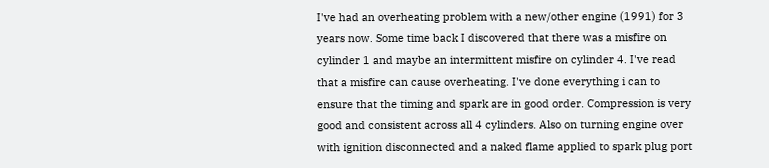I've had an overheating problem with a new/other engine (1991) for 3 years now. Some time back I discovered that there was a misfire on cylinder 1 and maybe an intermittent misfire on cylinder 4. I've read that a misfire can cause overheating. I've done everything i can to ensure that the timing and spark are in good order. Compression is very good and consistent across all 4 cylinders. Also on turning engine over with ignition disconnected and a naked flame applied to spark plug port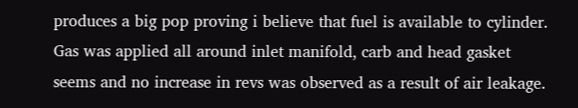produces a big pop proving i believe that fuel is available to cylinder. Gas was applied all around inlet manifold, carb and head gasket seems and no increase in revs was observed as a result of air leakage.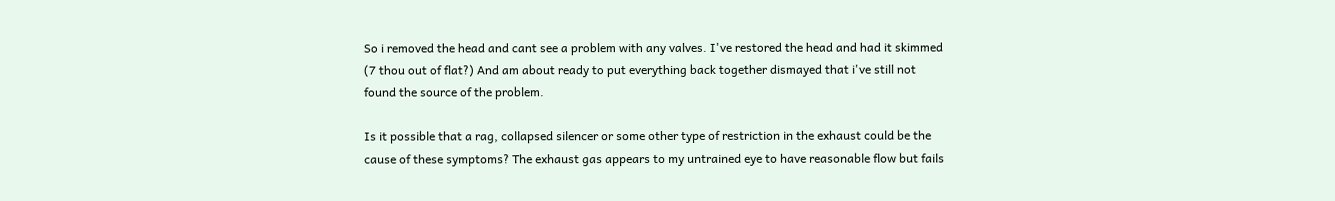So i removed the head and cant see a problem with any valves. I've restored the head and had it skimmed (7 thou out of flat?) And am about ready to put everything back together dismayed that i've still not found the source of the problem.

Is it possible that a rag, collapsed silencer or some other type of restriction in the exhaust could be the cause of these symptoms? The exhaust gas appears to my untrained eye to have reasonable flow but fails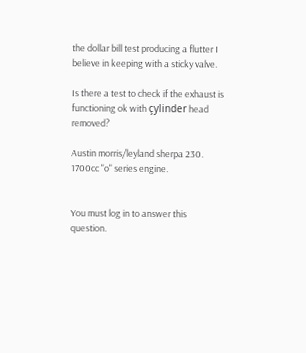the dollar bill test producing a flutter I believe in keeping with a sticky valve.

Is there a test to check if the exhaust is functioning ok with çylinder head removed?

Austin morris/leyland sherpa 230. 1700cc "o" series engine.


You must log in to answer this question.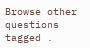Browse other questions tagged .